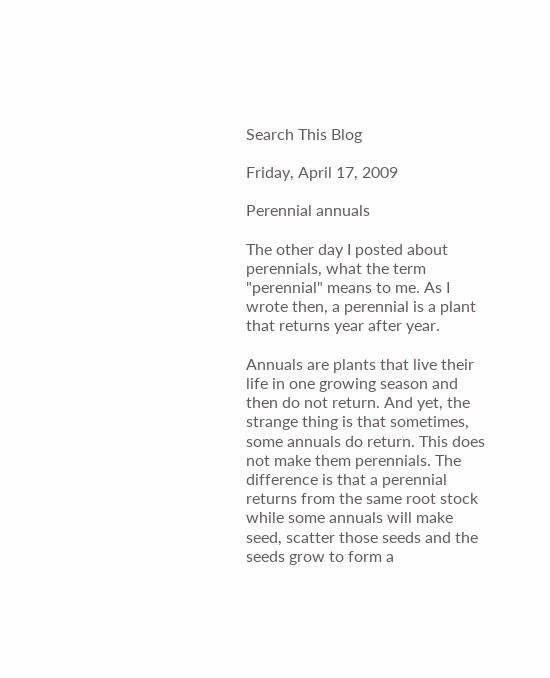Search This Blog

Friday, April 17, 2009

Perennial annuals

The other day I posted about perennials, what the term "perennial" means to me. As I wrote then, a perennial is a plant that returns year after year.

Annuals are plants that live their life in one growing season and then do not return. And yet, the strange thing is that sometimes, some annuals do return. This does not make them perennials. The difference is that a perennial returns from the same root stock while some annuals will make seed, scatter those seeds and the seeds grow to form a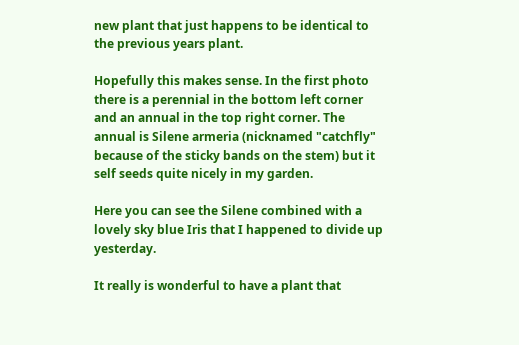new plant that just happens to be identical to the previous years plant.

Hopefully this makes sense. In the first photo there is a perennial in the bottom left corner and an annual in the top right corner. The annual is Silene armeria (nicknamed "catchfly" because of the sticky bands on the stem) but it self seeds quite nicely in my garden.

Here you can see the Silene combined with a lovely sky blue Iris that I happened to divide up yesterday.

It really is wonderful to have a plant that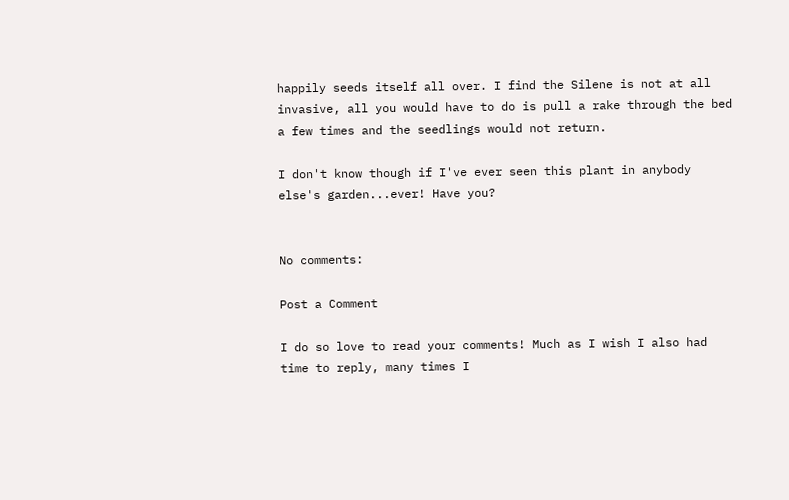happily seeds itself all over. I find the Silene is not at all invasive, all you would have to do is pull a rake through the bed a few times and the seedlings would not return.

I don't know though if I've ever seen this plant in anybody else's garden...ever! Have you?


No comments:

Post a Comment

I do so love to read your comments! Much as I wish I also had time to reply, many times I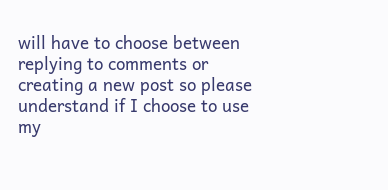will have to choose between replying to comments or creating a new post so please understand if I choose to use my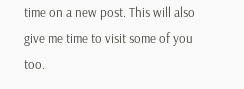time on a new post. This will also give me time to visit some of you too.